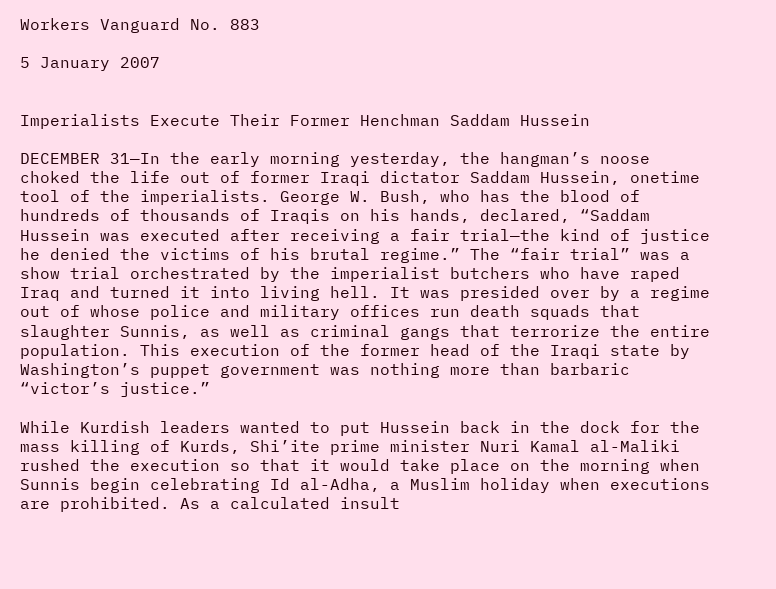Workers Vanguard No. 883

5 January 2007


Imperialists Execute Their Former Henchman Saddam Hussein

DECEMBER 31—In the early morning yesterday, the hangman’s noose choked the life out of former Iraqi dictator Saddam Hussein, onetime tool of the imperialists. George W. Bush, who has the blood of hundreds of thousands of Iraqis on his hands, declared, “Saddam Hussein was executed after receiving a fair trial—the kind of justice he denied the victims of his brutal regime.” The “fair trial” was a show trial orchestrated by the imperialist butchers who have raped Iraq and turned it into living hell. It was presided over by a regime out of whose police and military offices run death squads that slaughter Sunnis, as well as criminal gangs that terrorize the entire population. This execution of the former head of the Iraqi state by Washington’s puppet government was nothing more than barbaric “victor’s justice.”

While Kurdish leaders wanted to put Hussein back in the dock for the mass killing of Kurds, Shi’ite prime minister Nuri Kamal al-Maliki rushed the execution so that it would take place on the morning when Sunnis begin celebrating Id al-Adha, a Muslim holiday when executions are prohibited. As a calculated insult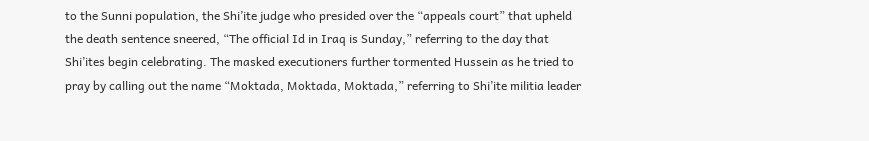to the Sunni population, the Shi’ite judge who presided over the “appeals court” that upheld the death sentence sneered, “The official Id in Iraq is Sunday,” referring to the day that Shi’ites begin celebrating. The masked executioners further tormented Hussein as he tried to pray by calling out the name “Moktada, Moktada, Moktada,” referring to Shi’ite militia leader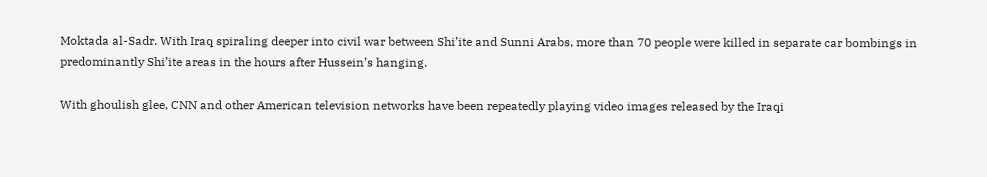Moktada al-Sadr. With Iraq spiraling deeper into civil war between Shi’ite and Sunni Arabs, more than 70 people were killed in separate car bombings in predominantly Shi’ite areas in the hours after Hussein’s hanging.

With ghoulish glee, CNN and other American television networks have been repeatedly playing video images released by the Iraqi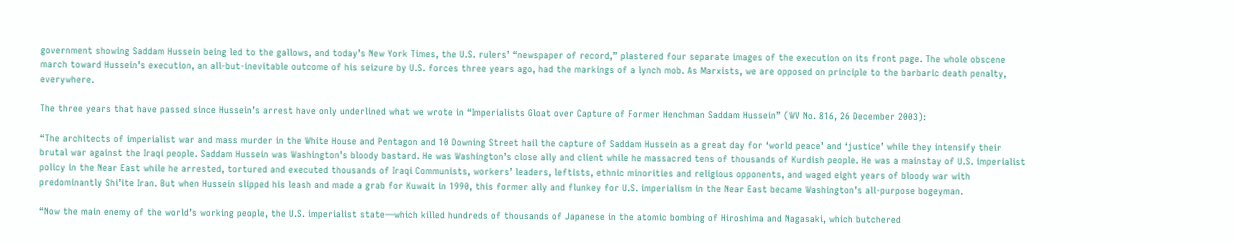government showing Saddam Hussein being led to the gallows, and today’s New York Times, the U.S. rulers’ “newspaper of record,” plastered four separate images of the execution on its front page. The whole obscene march toward Hussein’s execution, an all-but-inevitable outcome of his seizure by U.S. forces three years ago, had the markings of a lynch mob. As Marxists, we are opposed on principle to the barbaric death penalty, everywhere.

The three years that have passed since Hussein’s arrest have only underlined what we wrote in “Imperialists Gloat over Capture of Former Henchman Saddam Hussein” (WV No. 816, 26 December 2003):

“The architects of imperialist war and mass murder in the White House and Pentagon and 10 Downing Street hail the capture of Saddam Hussein as a great day for ‘world peace’ and ‘justice’ while they intensify their brutal war against the Iraqi people. Saddam Hussein was Washington’s bloody bastard. He was Washington’s close ally and client while he massacred tens of thousands of Kurdish people. He was a mainstay of U.S. imperialist policy in the Near East while he arrested, tortured and executed thousands of Iraqi Communists, workers’ leaders, leftists, ethnic minorities and religious opponents, and waged eight years of bloody war with predominantly Shi’ite Iran. But when Hussein slipped his leash and made a grab for Kuwait in 1990, this former ally and flunkey for U.S. imperialism in the Near East became Washington’s all-purpose bogeyman.

“Now the main enemy of the world’s working people, the U.S. imperialist state—which killed hundreds of thousands of Japanese in the atomic bombing of Hiroshima and Nagasaki, which butchered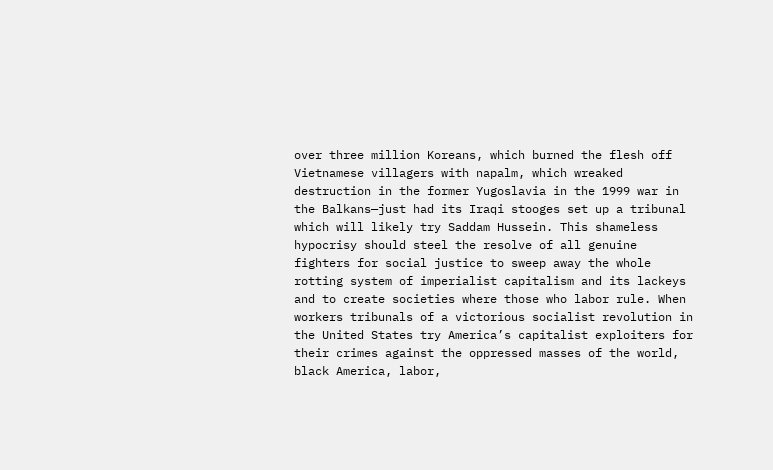over three million Koreans, which burned the flesh off Vietnamese villagers with napalm, which wreaked destruction in the former Yugoslavia in the 1999 war in the Balkans—just had its Iraqi stooges set up a tribunal which will likely try Saddam Hussein. This shameless hypocrisy should steel the resolve of all genuine fighters for social justice to sweep away the whole rotting system of imperialist capitalism and its lackeys and to create societies where those who labor rule. When workers tribunals of a victorious socialist revolution in the United States try America’s capitalist exploiters for their crimes against the oppressed masses of the world, black America, labor,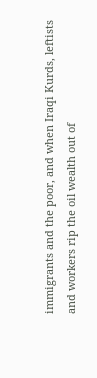immigrants and the poor, and when Iraqi Kurds, leftists and workers rip the oil wealth out of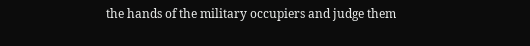the hands of the military occupiers and judge them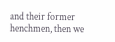and their former henchmen, then we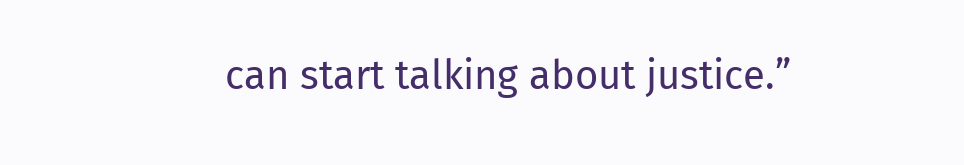can start talking about justice.”